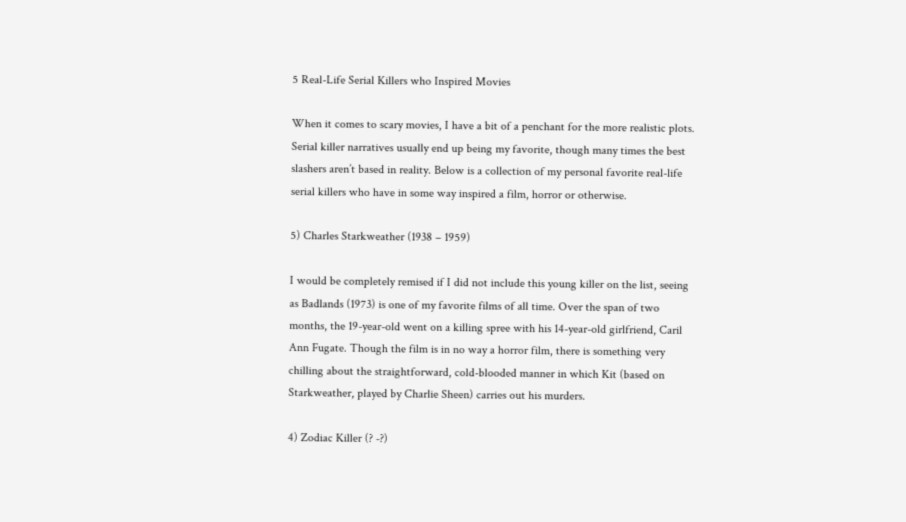5 Real-Life Serial Killers who Inspired Movies

When it comes to scary movies, I have a bit of a penchant for the more realistic plots. Serial killer narratives usually end up being my favorite, though many times the best slashers aren’t based in reality. Below is a collection of my personal favorite real-life serial killers who have in some way inspired a film, horror or otherwise.

5) Charles Starkweather (1938 – 1959)

I would be completely remised if I did not include this young killer on the list, seeing as Badlands (1973) is one of my favorite films of all time. Over the span of two months, the 19-year-old went on a killing spree with his 14-year-old girlfriend, Caril Ann Fugate. Though the film is in no way a horror film, there is something very chilling about the straightforward, cold-blooded manner in which Kit (based on Starkweather, played by Charlie Sheen) carries out his murders.

4) Zodiac Killer (? -?)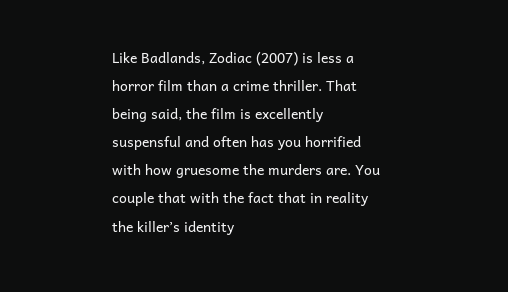Like Badlands, Zodiac (2007) is less a horror film than a crime thriller. That being said, the film is excellently suspensful and often has you horrified with how gruesome the murders are. You couple that with the fact that in reality the killer’s identity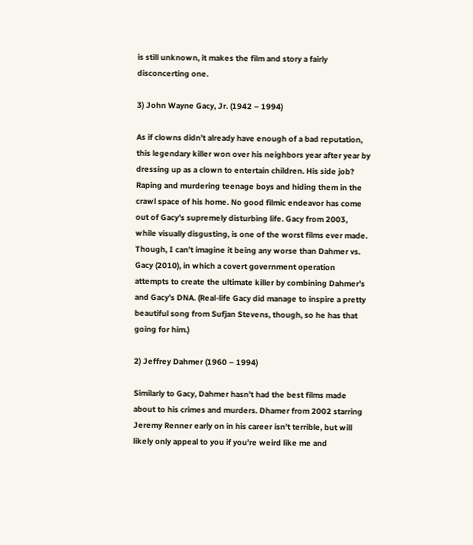is still unknown, it makes the film and story a fairly disconcerting one.

3) John Wayne Gacy, Jr. (1942 – 1994)

As if clowns didn’t already have enough of a bad reputation, this legendary killer won over his neighbors year after year by dressing up as a clown to entertain children. His side job? Raping and murdering teenage boys and hiding them in the crawl space of his home. No good filmic endeavor has come out of Gacy’s supremely disturbing life. Gacy from 2003, while visually disgusting, is one of the worst films ever made. Though, I can’t imagine it being any worse than Dahmer vs. Gacy (2010), in which a covert government operation attempts to create the ultimate killer by combining Dahmer’s and Gacy’s DNA. (Real-life Gacy did manage to inspire a pretty beautiful song from Sufjan Stevens, though, so he has that going for him.)

2) Jeffrey Dahmer (1960 – 1994)

Similarly to Gacy, Dahmer hasn’t had the best films made about to his crimes and murders. Dhamer from 2002 starring Jeremy Renner early on in his career isn’t terrible, but will likely only appeal to you if you’re weird like me and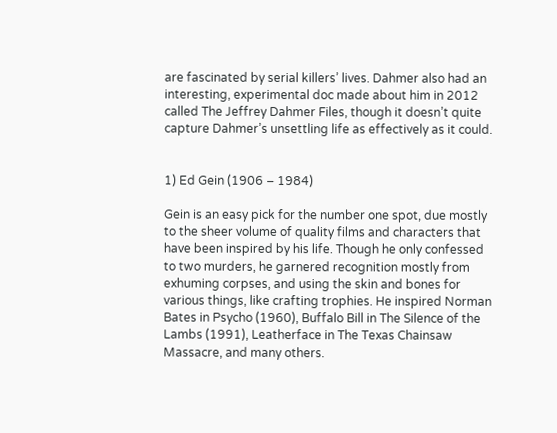are fascinated by serial killers’ lives. Dahmer also had an interesting, experimental doc made about him in 2012 called The Jeffrey Dahmer Files, though it doesn’t quite capture Dahmer’s unsettling life as effectively as it could.


1) Ed Gein (1906 – 1984)

Gein is an easy pick for the number one spot, due mostly to the sheer volume of quality films and characters that have been inspired by his life. Though he only confessed to two murders, he garnered recognition mostly from exhuming corpses, and using the skin and bones for various things, like crafting trophies. He inspired Norman Bates in Psycho (1960), Buffalo Bill in The Silence of the Lambs (1991), Leatherface in The Texas Chainsaw Massacre, and many others.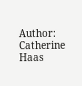Author: Catherine Haas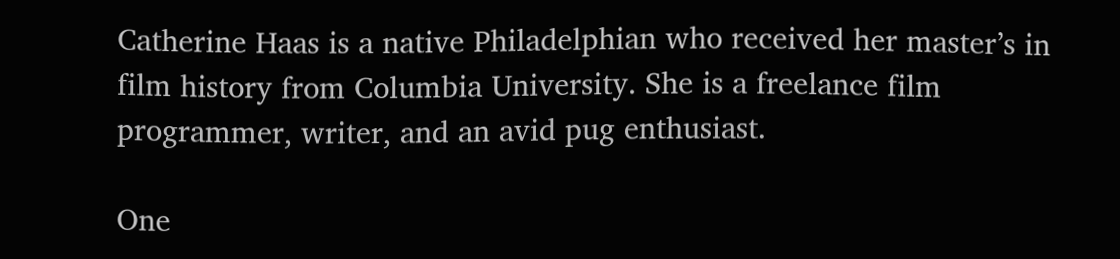Catherine Haas is a native Philadelphian who received her master’s in film history from Columbia University. She is a freelance film programmer, writer, and an avid pug enthusiast.

One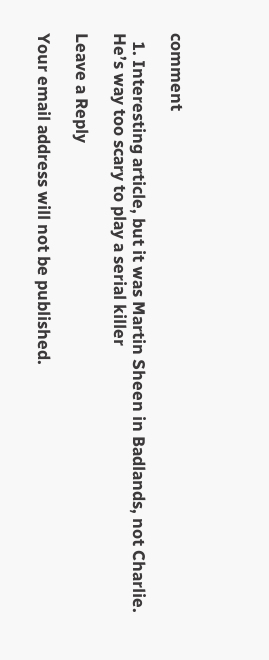comment

  1. Interesting article, but it was Martin Sheen in Badlands, not Charlie. He’s way too scary to play a serial killer

Leave a Reply

Your email address will not be published.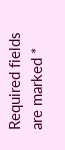Required fields are marked *